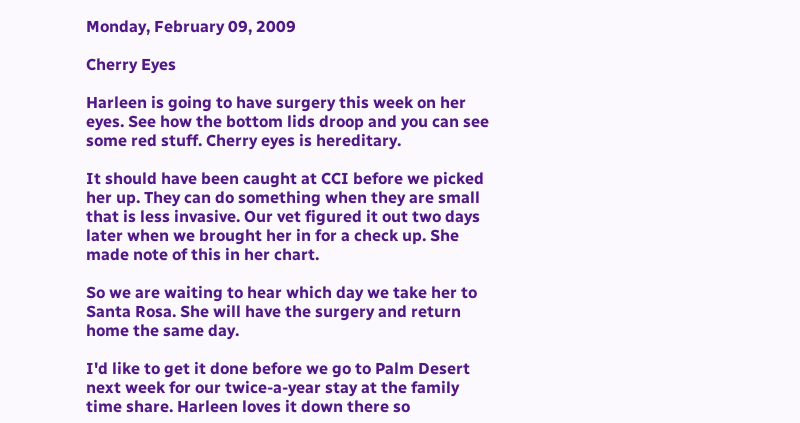Monday, February 09, 2009

Cherry Eyes

Harleen is going to have surgery this week on her eyes. See how the bottom lids droop and you can see some red stuff. Cherry eyes is hereditary.

It should have been caught at CCI before we picked her up. They can do something when they are small that is less invasive. Our vet figured it out two days later when we brought her in for a check up. She made note of this in her chart.

So we are waiting to hear which day we take her to Santa Rosa. She will have the surgery and return home the same day.

I'd like to get it done before we go to Palm Desert next week for our twice-a-year stay at the family time share. Harleen loves it down there so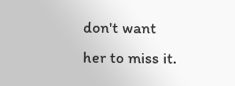don't want her to miss it.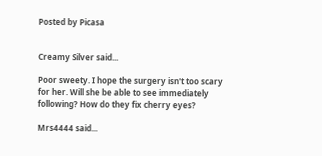Posted by Picasa


Creamy Silver said...

Poor sweety. I hope the surgery isn't too scary for her. Will she be able to see immediately following? How do they fix cherry eyes?

Mrs4444 said...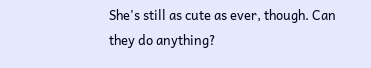She's still as cute as ever, though. Can they do anything?